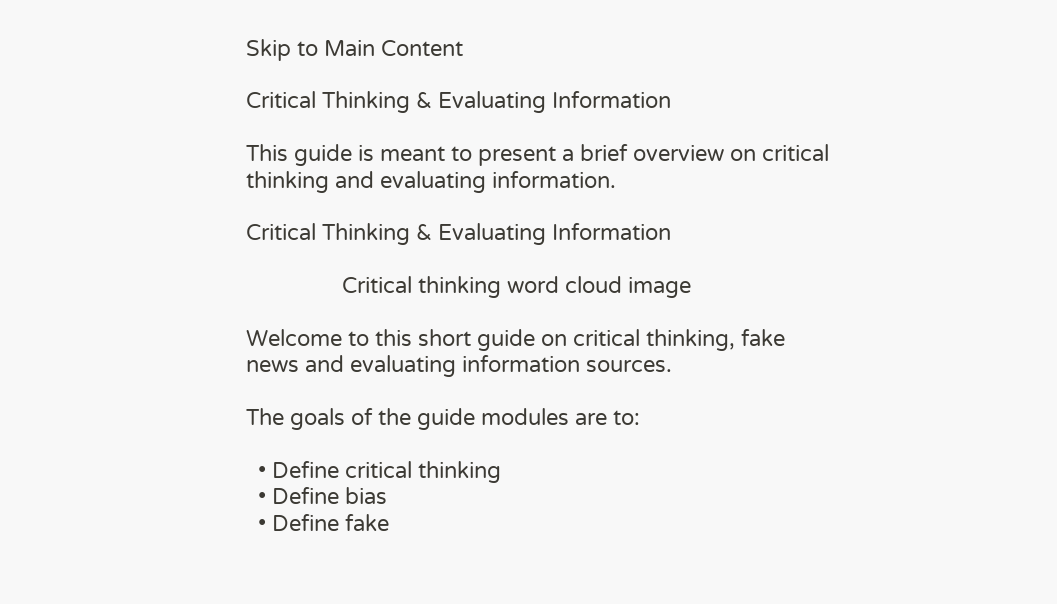Skip to Main Content

Critical Thinking & Evaluating Information

This guide is meant to present a brief overview on critical thinking and evaluating information.

Critical Thinking & Evaluating Information

                Critical thinking word cloud image

Welcome to this short guide on critical thinking, fake news and evaluating information sources.

The goals of the guide modules are to:

  • Define critical thinking
  • Define bias
  • Define fake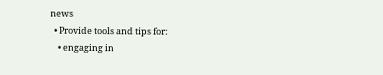news
  • Provide tools and tips for:
    • engaging in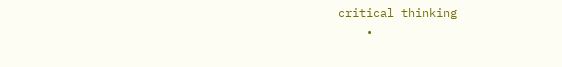critical thinking
    •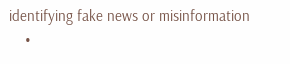identifying fake news or misinformation
    •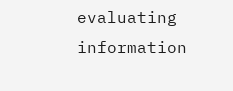evaluating information